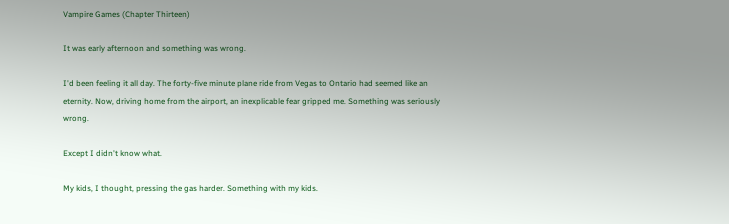Vampire Games (Chapter Thirteen)

It was early afternoon and something was wrong.

I'd been feeling it all day. The forty-five minute plane ride from Vegas to Ontario had seemed like an eternity. Now, driving home from the airport, an inexplicable fear gripped me. Something was seriously wrong.

Except I didn't know what.

My kids, I thought, pressing the gas harder. Something with my kids.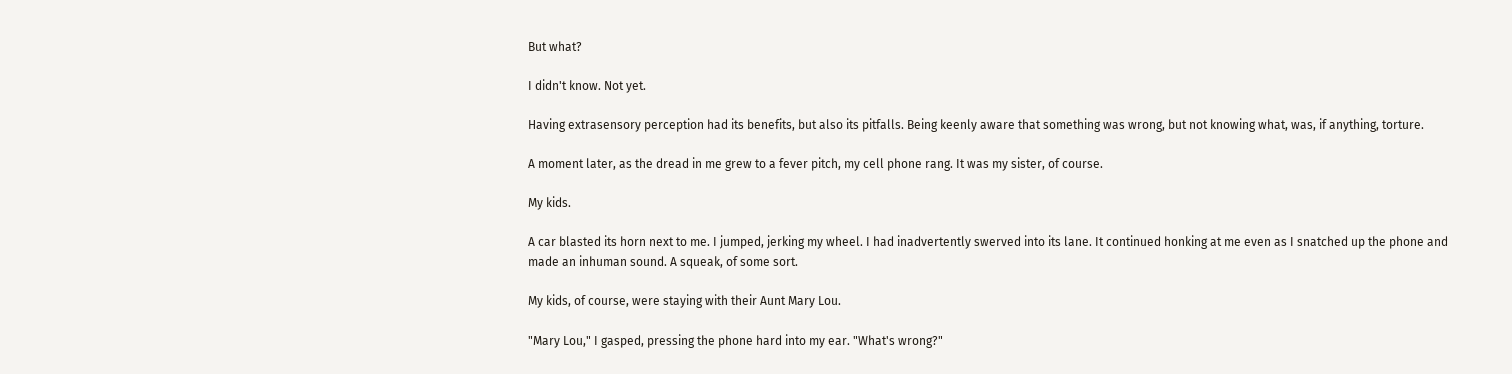But what?

I didn't know. Not yet.

Having extrasensory perception had its benefits, but also its pitfalls. Being keenly aware that something was wrong, but not knowing what, was, if anything, torture.

A moment later, as the dread in me grew to a fever pitch, my cell phone rang. It was my sister, of course.

My kids.

A car blasted its horn next to me. I jumped, jerking my wheel. I had inadvertently swerved into its lane. It continued honking at me even as I snatched up the phone and made an inhuman sound. A squeak, of some sort.

My kids, of course, were staying with their Aunt Mary Lou.

"Mary Lou," I gasped, pressing the phone hard into my ear. "What's wrong?"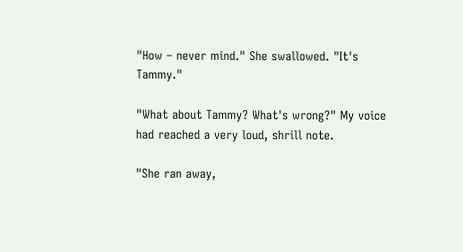"How – never mind." She swallowed. "It's Tammy."

"What about Tammy? What's wrong?" My voice had reached a very loud, shrill note.

"She ran away,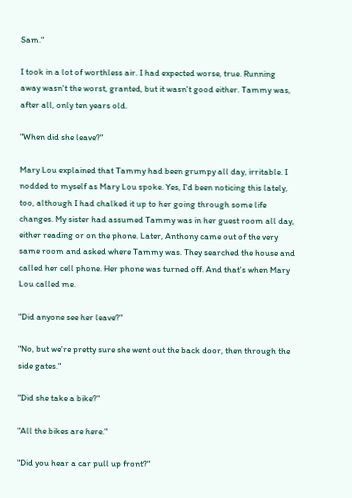Sam."

I took in a lot of worthless air. I had expected worse, true. Running away wasn't the worst, granted, but it wasn't good either. Tammy was, after all, only ten years old.

"When did she leave?"

Mary Lou explained that Tammy had been grumpy all day, irritable. I nodded to myself as Mary Lou spoke. Yes, I'd been noticing this lately, too, although I had chalked it up to her going through some life changes. My sister had assumed Tammy was in her guest room all day, either reading or on the phone. Later, Anthony came out of the very same room and asked where Tammy was. They searched the house and called her cell phone. Her phone was turned off. And that's when Mary Lou called me.

"Did anyone see her leave?"

"No, but we're pretty sure she went out the back door, then through the side gates."

"Did she take a bike?"

"All the bikes are here."

"Did you hear a car pull up front?"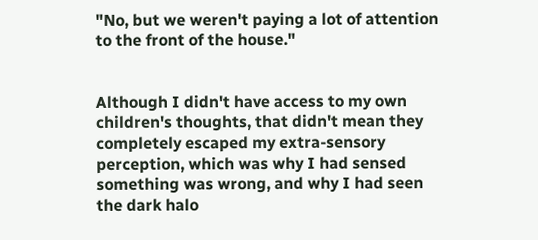"No, but we weren't paying a lot of attention to the front of the house."


Although I didn't have access to my own children's thoughts, that didn't mean they completely escaped my extra-sensory perception, which was why I had sensed something was wrong, and why I had seen the dark halo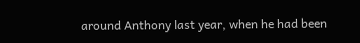around Anthony last year, when he had been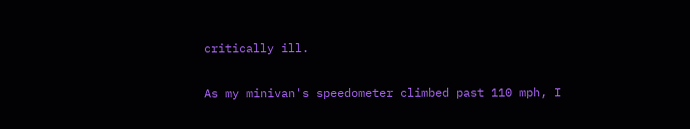critically ill.

As my minivan's speedometer climbed past 110 mph, I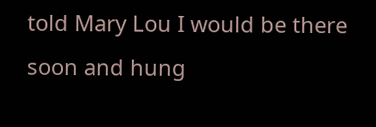told Mary Lou I would be there soon and hung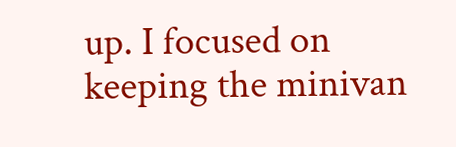up. I focused on keeping the minivan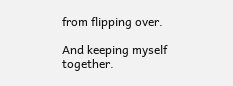from flipping over.

And keeping myself together.